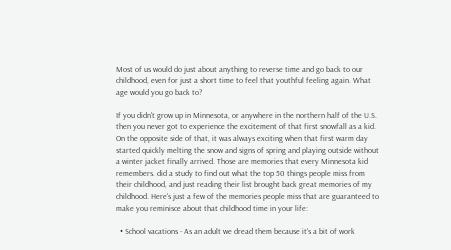Most of us would do just about anything to reverse time and go back to our childhood, even for just a short time to feel that youthful feeling again. What age would you go back to?

If you didn't grow up in Minnesota, or anywhere in the northern half of the U.S. then you never got to experience the excitement of that first snowfall as a kid. On the opposite side of that, it was always exciting when that first warm day started quickly melting the snow and signs of spring and playing outside without a winter jacket finally arrived. Those are memories that every Minnesota kid remembers. did a study to find out what the top 50 things people miss from their childhood, and just reading their list brought back great memories of my childhood. Here's just a few of the memories people miss that are guaranteed to make you reminisce about that childhood time in your life:

  • School vacations - As an adult we dread them because it's a bit of work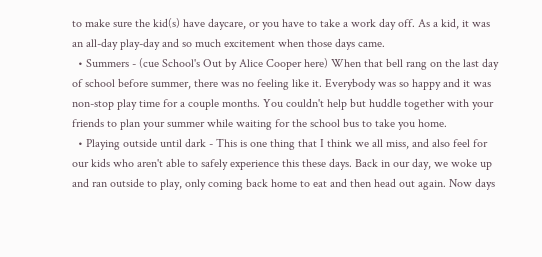to make sure the kid(s) have daycare, or you have to take a work day off. As a kid, it was an all-day play-day and so much excitement when those days came.
  • Summers - (cue School's Out by Alice Cooper here) When that bell rang on the last day of school before summer, there was no feeling like it. Everybody was so happy and it was non-stop play time for a couple months. You couldn't help but huddle together with your friends to plan your summer while waiting for the school bus to take you home.
  • Playing outside until dark - This is one thing that I think we all miss, and also feel for our kids who aren't able to safely experience this these days. Back in our day, we woke up and ran outside to play, only coming back home to eat and then head out again. Now days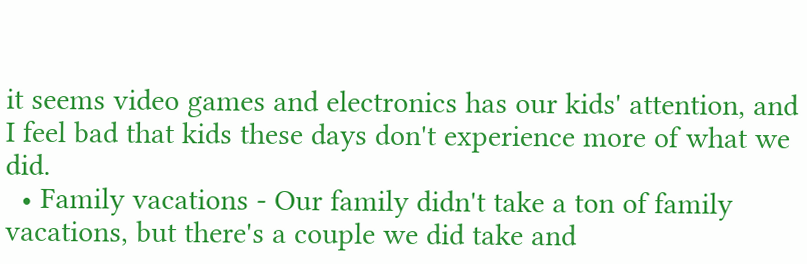it seems video games and electronics has our kids' attention, and I feel bad that kids these days don't experience more of what we did.
  • Family vacations - Our family didn't take a ton of family vacations, but there's a couple we did take and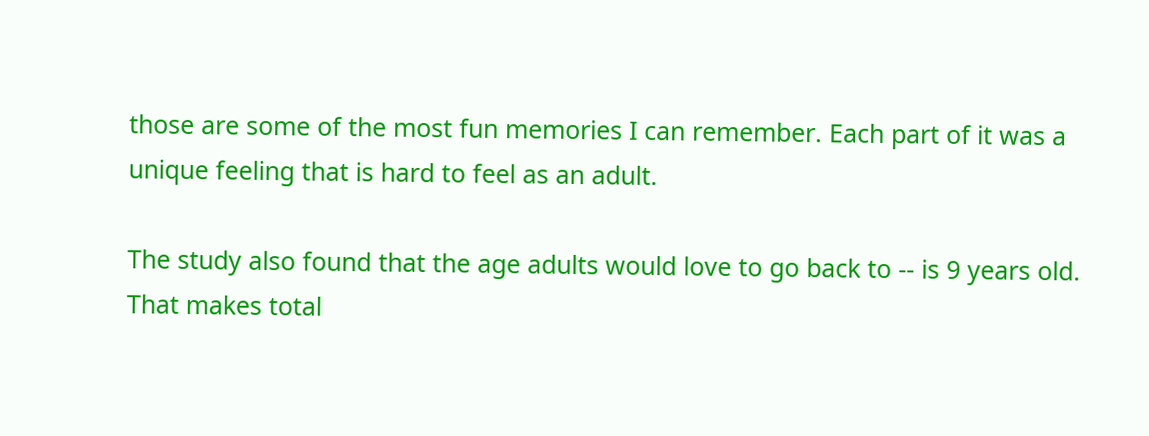those are some of the most fun memories I can remember. Each part of it was a unique feeling that is hard to feel as an adult.

The study also found that the age adults would love to go back to -- is 9 years old. That makes total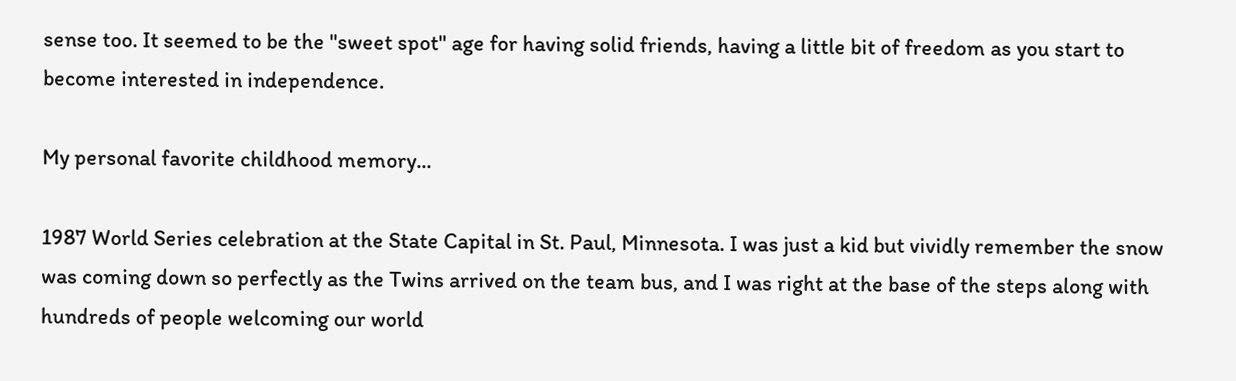sense too. It seemed to be the "sweet spot" age for having solid friends, having a little bit of freedom as you start to become interested in independence.

My personal favorite childhood memory...

1987 World Series celebration at the State Capital in St. Paul, Minnesota. I was just a kid but vividly remember the snow was coming down so perfectly as the Twins arrived on the team bus, and I was right at the base of the steps along with hundreds of people welcoming our world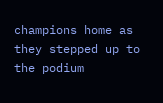champions home as they stepped up to the podium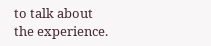to talk about the experience.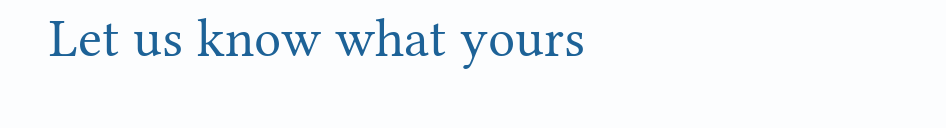Let us know what yours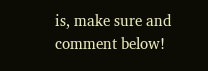is, make sure and comment below!